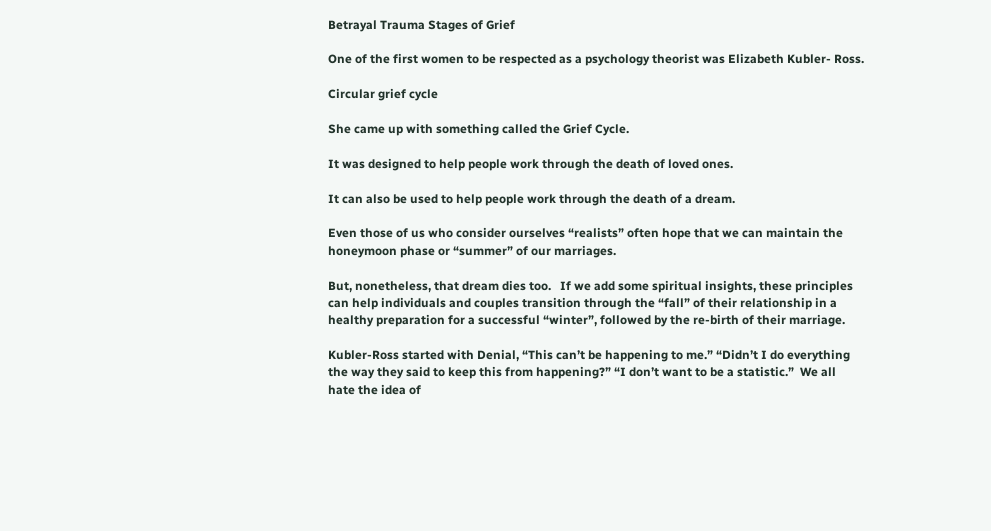Betrayal Trauma Stages of Grief

One of the first women to be respected as a psychology theorist was Elizabeth Kubler- Ross.

Circular grief cycle

She came up with something called the Grief Cycle.

It was designed to help people work through the death of loved ones.

It can also be used to help people work through the death of a dream.

Even those of us who consider ourselves “realists” often hope that we can maintain the honeymoon phase or “summer” of our marriages.

But, nonetheless, that dream dies too.   If we add some spiritual insights, these principles can help individuals and couples transition through the “fall” of their relationship in a healthy preparation for a successful “winter”, followed by the re-birth of their marriage.

Kubler-Ross started with Denial, “This can’t be happening to me.” “Didn’t I do everything the way they said to keep this from happening?” “I don’t want to be a statistic.”  We all hate the idea of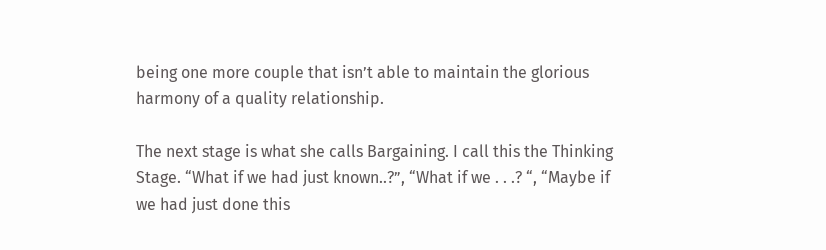being one more couple that isn’t able to maintain the glorious harmony of a quality relationship.

The next stage is what she calls Bargaining. I call this the Thinking Stage. “What if we had just known..?”, “What if we . . .? “, “Maybe if we had just done this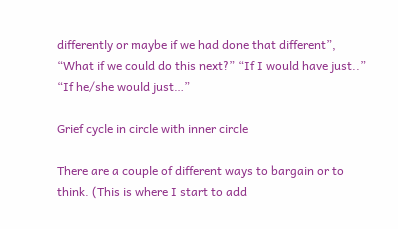differently or maybe if we had done that different”, “What if we could do this next?” “If I would have just..”  “If he/she would just…”

Grief cycle in circle with inner circle

There are a couple of different ways to bargain or to think. (This is where I start to add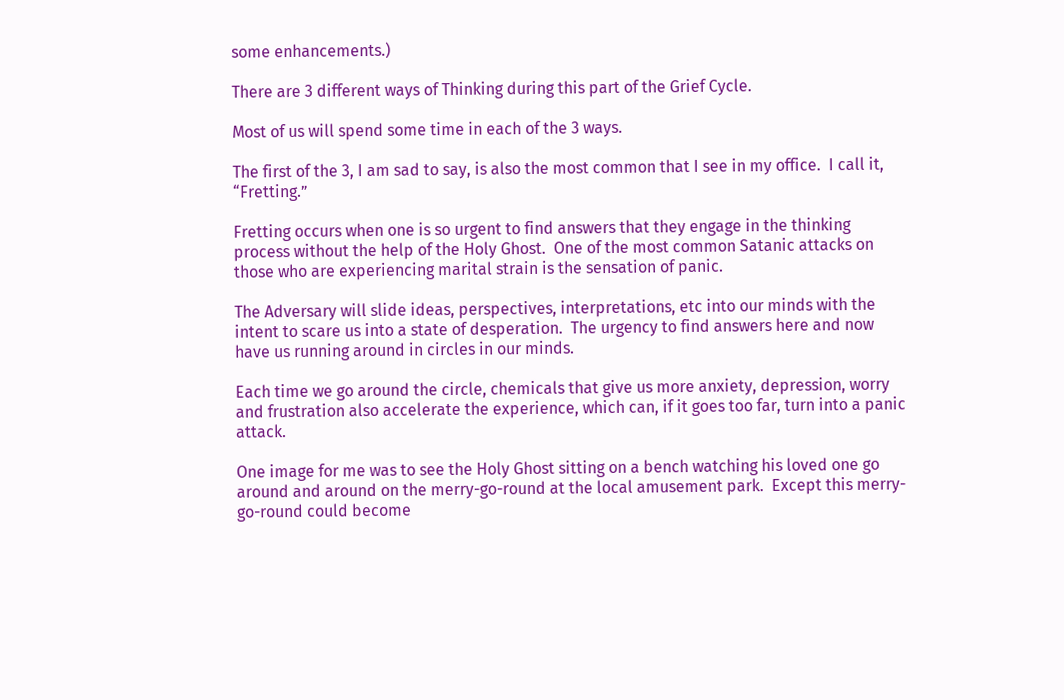some enhancements.)

There are 3 different ways of Thinking during this part of the Grief Cycle.

Most of us will spend some time in each of the 3 ways.

The first of the 3, I am sad to say, is also the most common that I see in my office.  I call it, “Fretting.”

Fretting occurs when one is so urgent to find answers that they engage in the thinking process without the help of the Holy Ghost.  One of the most common Satanic attacks on those who are experiencing marital strain is the sensation of panic.

The Adversary will slide ideas, perspectives, interpretations, etc into our minds with the intent to scare us into a state of desperation.  The urgency to find answers here and now have us running around in circles in our minds.

Each time we go around the circle, chemicals that give us more anxiety, depression, worry and frustration also accelerate the experience, which can, if it goes too far, turn into a panic attack.

One image for me was to see the Holy Ghost sitting on a bench watching his loved one go around and around on the merry-go-round at the local amusement park.  Except this merry-go-round could become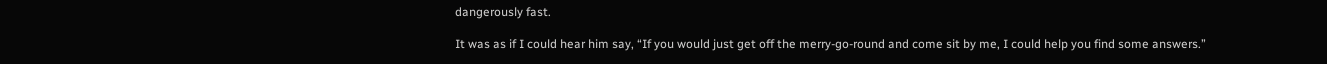dangerously fast.

It was as if I could hear him say, “If you would just get off the merry-go-round and come sit by me, I could help you find some answers.”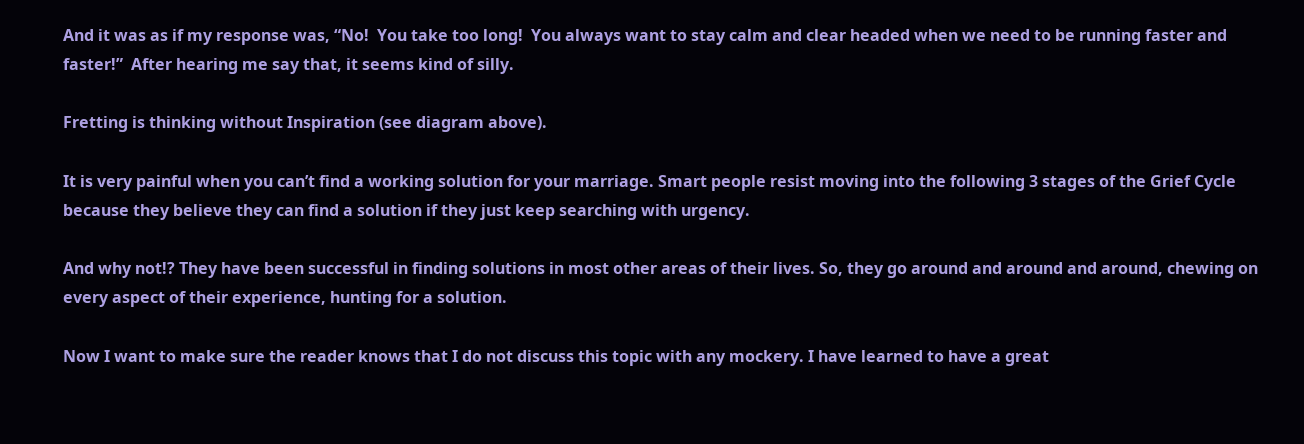And it was as if my response was, “No!  You take too long!  You always want to stay calm and clear headed when we need to be running faster and faster!”  After hearing me say that, it seems kind of silly.

Fretting is thinking without Inspiration (see diagram above).

It is very painful when you can’t find a working solution for your marriage. Smart people resist moving into the following 3 stages of the Grief Cycle because they believe they can find a solution if they just keep searching with urgency.

And why not!? They have been successful in finding solutions in most other areas of their lives. So, they go around and around and around, chewing on every aspect of their experience, hunting for a solution.

Now I want to make sure the reader knows that I do not discuss this topic with any mockery. I have learned to have a great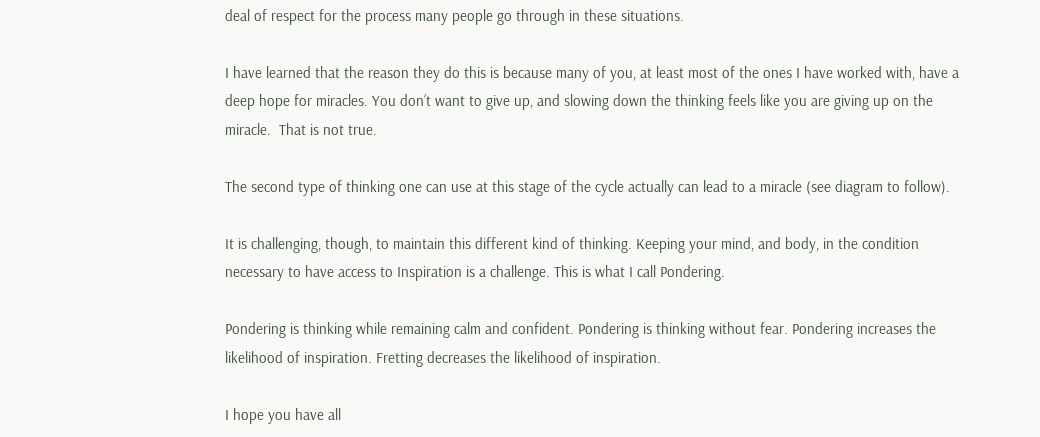deal of respect for the process many people go through in these situations.

I have learned that the reason they do this is because many of you, at least most of the ones I have worked with, have a deep hope for miracles. You don’t want to give up, and slowing down the thinking feels like you are giving up on the miracle.  That is not true.

The second type of thinking one can use at this stage of the cycle actually can lead to a miracle (see diagram to follow).

It is challenging, though, to maintain this different kind of thinking. Keeping your mind, and body, in the condition necessary to have access to Inspiration is a challenge. This is what I call Pondering.

Pondering is thinking while remaining calm and confident. Pondering is thinking without fear. Pondering increases the likelihood of inspiration. Fretting decreases the likelihood of inspiration.

I hope you have all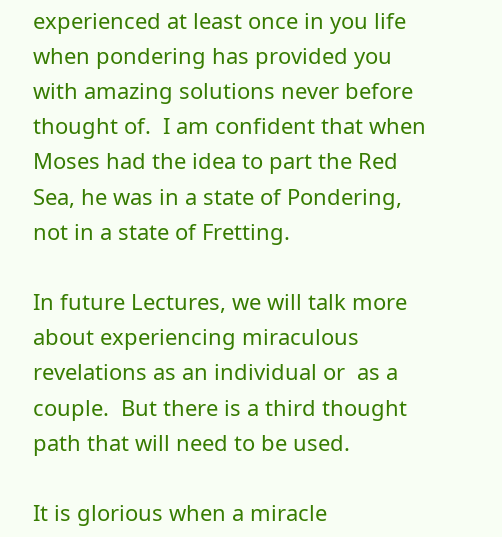experienced at least once in you life when pondering has provided you with amazing solutions never before thought of.  I am confident that when Moses had the idea to part the Red Sea, he was in a state of Pondering, not in a state of Fretting.

In future Lectures, we will talk more about experiencing miraculous revelations as an individual or  as a couple.  But there is a third thought path that will need to be used.

It is glorious when a miracle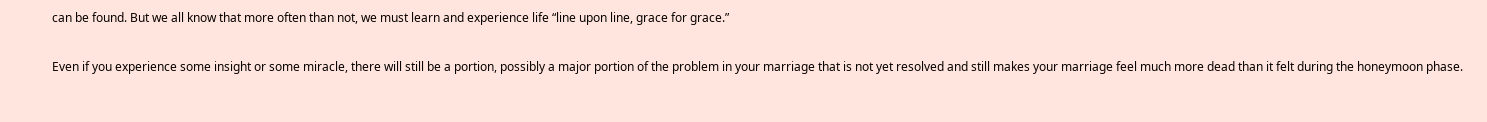can be found. But we all know that more often than not, we must learn and experience life “line upon line, grace for grace.”

Even if you experience some insight or some miracle, there will still be a portion, possibly a major portion of the problem in your marriage that is not yet resolved and still makes your marriage feel much more dead than it felt during the honeymoon phase.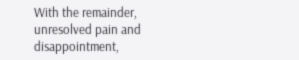With the remainder, unresolved pain and disappointment,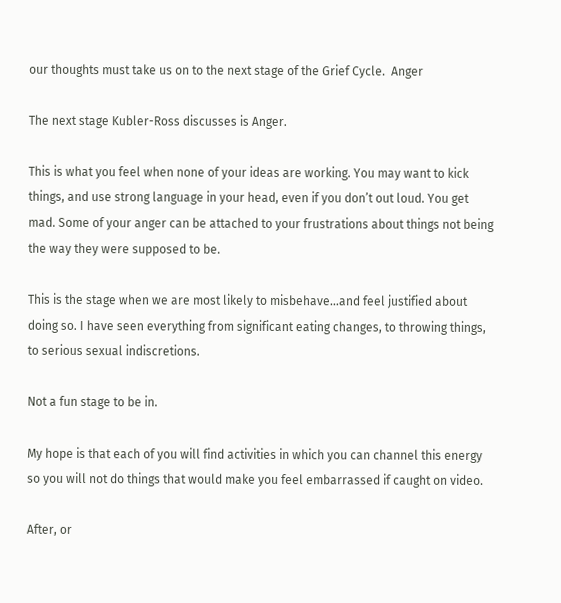our thoughts must take us on to the next stage of the Grief Cycle.  Anger

The next stage Kubler-Ross discusses is Anger.

This is what you feel when none of your ideas are working. You may want to kick things, and use strong language in your head, even if you don’t out loud. You get mad. Some of your anger can be attached to your frustrations about things not being the way they were supposed to be.

This is the stage when we are most likely to misbehave…and feel justified about doing so. I have seen everything from significant eating changes, to throwing things, to serious sexual indiscretions.

Not a fun stage to be in.

My hope is that each of you will find activities in which you can channel this energy so you will not do things that would make you feel embarrassed if caught on video.

After, or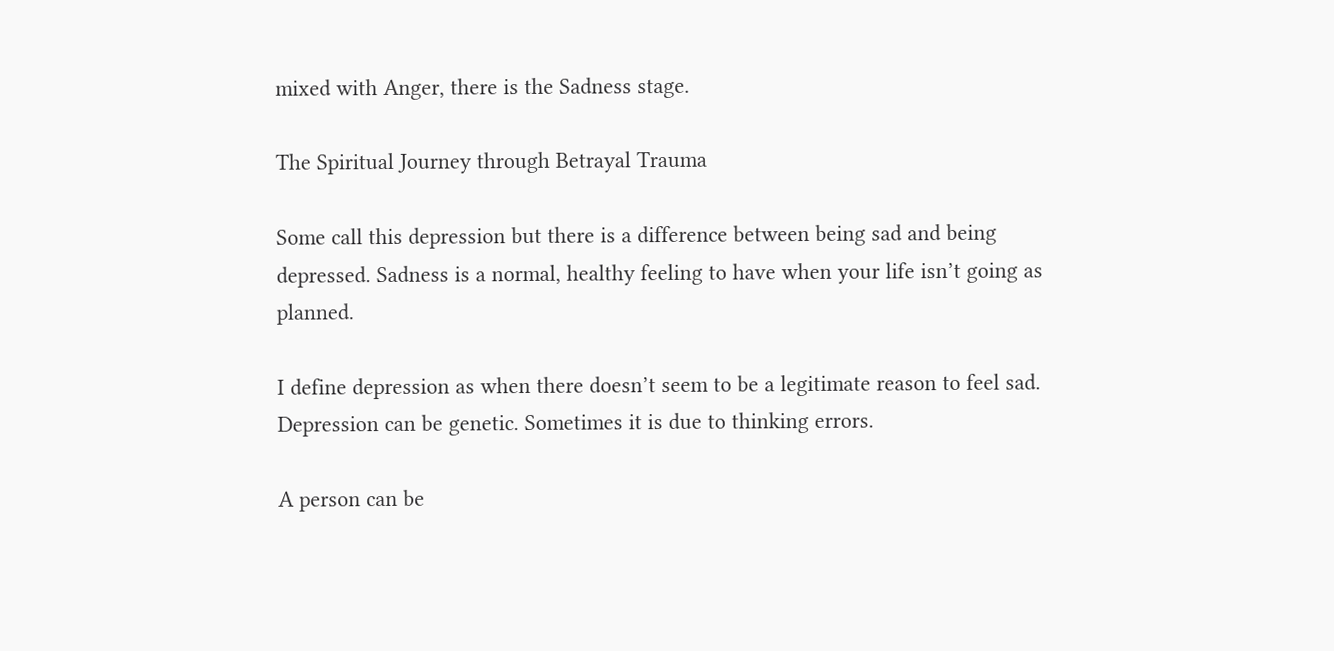mixed with Anger, there is the Sadness stage.

The Spiritual Journey through Betrayal Trauma

Some call this depression but there is a difference between being sad and being depressed. Sadness is a normal, healthy feeling to have when your life isn’t going as planned.

I define depression as when there doesn’t seem to be a legitimate reason to feel sad. Depression can be genetic. Sometimes it is due to thinking errors.

A person can be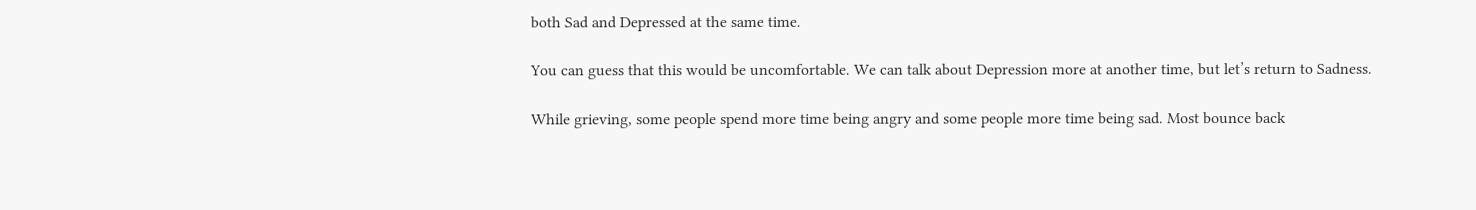both Sad and Depressed at the same time.

You can guess that this would be uncomfortable. We can talk about Depression more at another time, but let’s return to Sadness.

While grieving, some people spend more time being angry and some people more time being sad. Most bounce back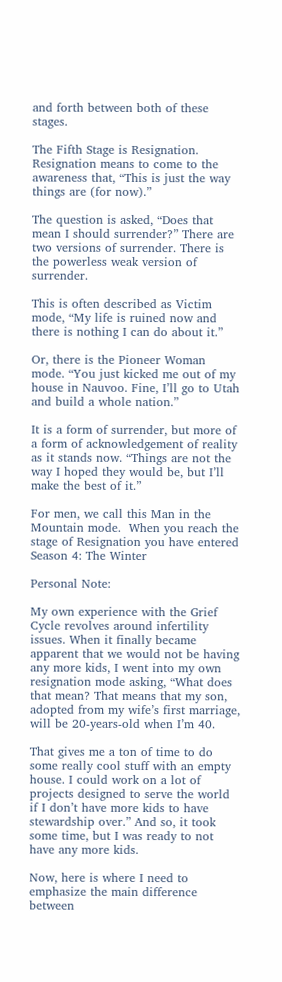and forth between both of these stages.

The Fifth Stage is Resignation. Resignation means to come to the awareness that, “This is just the way things are (for now).”

The question is asked, “Does that mean I should surrender?” There are two versions of surrender. There is the powerless weak version of surrender.

This is often described as Victim mode, “My life is ruined now and there is nothing I can do about it.”

Or, there is the Pioneer Woman mode. “You just kicked me out of my house in Nauvoo. Fine, I’ll go to Utah and build a whole nation.”

It is a form of surrender, but more of a form of acknowledgement of reality as it stands now. “Things are not the way I hoped they would be, but I’ll make the best of it.”

For men, we call this Man in the Mountain mode.  When you reach the stage of Resignation you have entered Season 4: The Winter

Personal Note:

My own experience with the Grief Cycle revolves around infertility issues. When it finally became apparent that we would not be having any more kids, I went into my own resignation mode asking, “What does that mean? That means that my son, adopted from my wife’s first marriage, will be 20-years-old when I’m 40.

That gives me a ton of time to do some really cool stuff with an empty house. I could work on a lot of projects designed to serve the world if I don’t have more kids to have stewardship over.” And so, it took some time, but I was ready to not have any more kids.

Now, here is where I need to emphasize the main difference between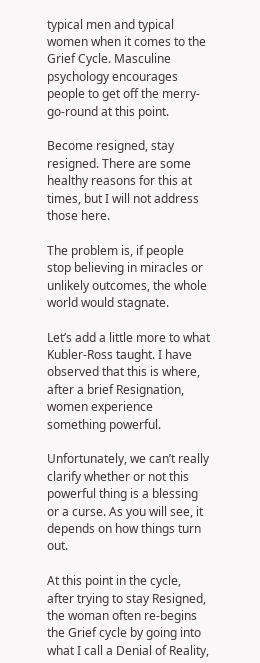typical men and typical women when it comes to the Grief Cycle. Masculine psychology encourages people to get off the merry-go-round at this point.

Become resigned, stay resigned. There are some healthy reasons for this at times, but I will not address those here.

The problem is, if people stop believing in miracles or unlikely outcomes, the whole world would stagnate.

Let’s add a little more to what Kubler-Ross taught. I have observed that this is where, after a brief Resignation, women experience something powerful.

Unfortunately, we can’t really clarify whether or not this powerful thing is a blessing or a curse. As you will see, it depends on how things turn out.

At this point in the cycle, after trying to stay Resigned, the woman often re-begins the Grief cycle by going into what I call a Denial of Reality,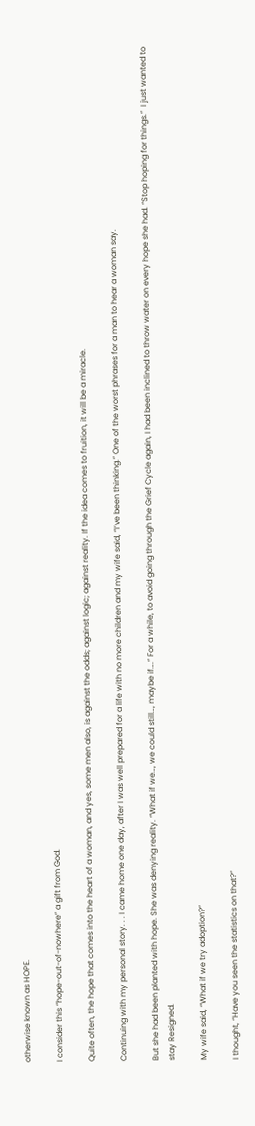otherwise known as HOPE.

I consider this “hope-out-of-nowhere” a gift from God.

Quite often, the hope that comes into the heart of a woman, and yes, some men also, is against the odds; against logic; against reality. If the idea comes to fruition, it will be a miracle.

Continuing with my personal story. . . I came home one day, after I was well prepared for a life with no more children and my wife said, “I’ve been thinking.” One of the worst phrases for a man to hear a woman say.

But she had been planted with hope. She was denying reality. “What if we…, we could still…, maybe if….” For a while, to avoid going through the Grief Cycle again, I had been inclined to throw water on every hope she had. “Stop hoping for things.”  I just wanted to stay Resigned.

My wife said, “What if we try adoption?”

I thought, “Have you seen the statistics on that?”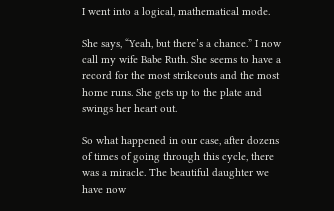I went into a logical, mathematical mode.

She says, “Yeah, but there’s a chance.” I now call my wife Babe Ruth. She seems to have a record for the most strikeouts and the most home runs. She gets up to the plate and swings her heart out.

So what happened in our case, after dozens of times of going through this cycle, there was a miracle. The beautiful daughter we have now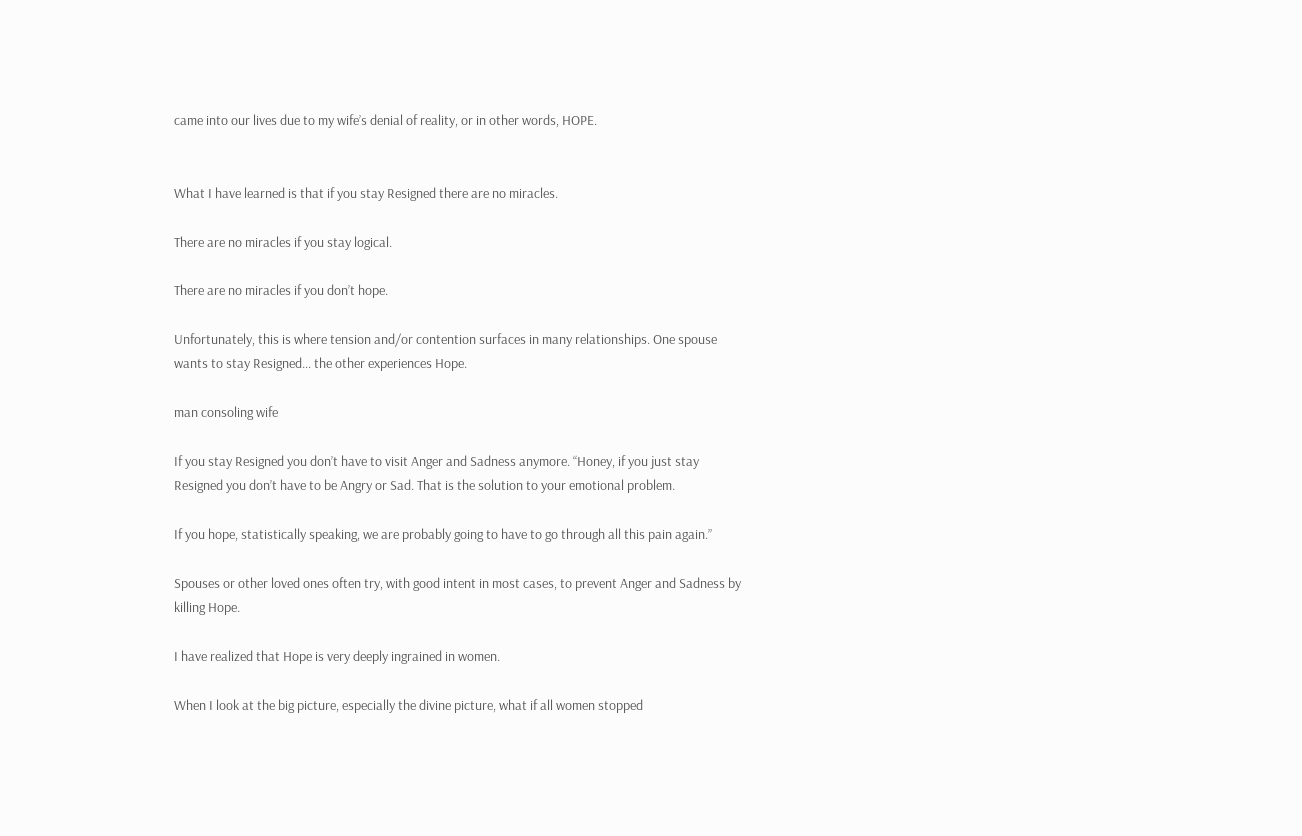came into our lives due to my wife’s denial of reality, or in other words, HOPE.


What I have learned is that if you stay Resigned there are no miracles.

There are no miracles if you stay logical.

There are no miracles if you don’t hope.

Unfortunately, this is where tension and/or contention surfaces in many relationships. One spouse wants to stay Resigned… the other experiences Hope.

man consoling wife

If you stay Resigned you don’t have to visit Anger and Sadness anymore. “Honey, if you just stay Resigned you don’t have to be Angry or Sad. That is the solution to your emotional problem.

If you hope, statistically speaking, we are probably going to have to go through all this pain again.”

Spouses or other loved ones often try, with good intent in most cases, to prevent Anger and Sadness by killing Hope.

I have realized that Hope is very deeply ingrained in women.

When I look at the big picture, especially the divine picture, what if all women stopped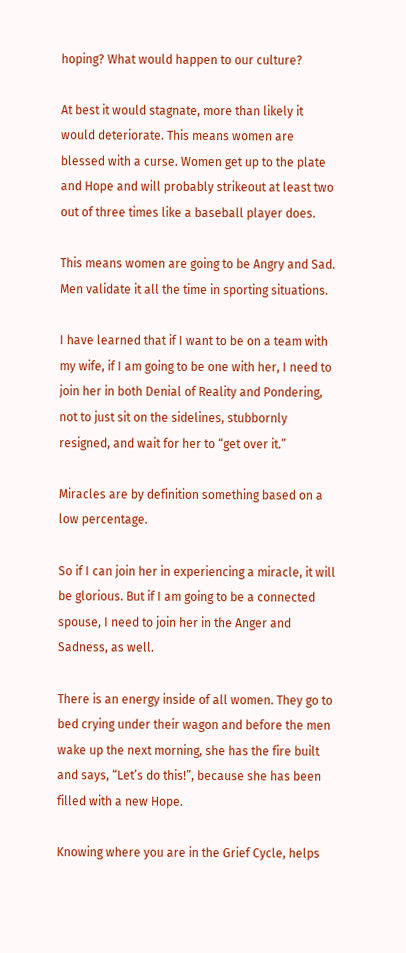hoping? What would happen to our culture?

At best it would stagnate, more than likely it would deteriorate. This means women are blessed with a curse. Women get up to the plate and Hope and will probably strikeout at least two out of three times like a baseball player does.

This means women are going to be Angry and Sad. Men validate it all the time in sporting situations.

I have learned that if I want to be on a team with my wife, if I am going to be one with her, I need to join her in both Denial of Reality and Pondering, not to just sit on the sidelines, stubbornly resigned, and wait for her to “get over it.”

Miracles are by definition something based on a low percentage.

So if I can join her in experiencing a miracle, it will be glorious. But if I am going to be a connected spouse, I need to join her in the Anger and Sadness, as well.

There is an energy inside of all women. They go to bed crying under their wagon and before the men wake up the next morning, she has the fire built and says, “Let’s do this!”, because she has been filled with a new Hope.

Knowing where you are in the Grief Cycle, helps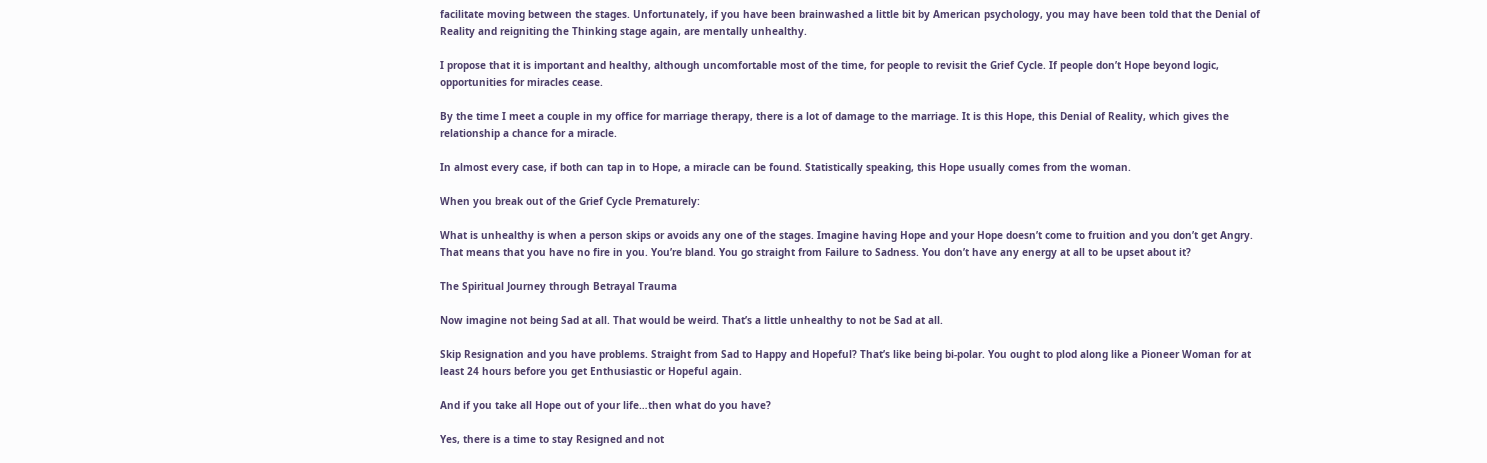facilitate moving between the stages. Unfortunately, if you have been brainwashed a little bit by American psychology, you may have been told that the Denial of Reality and reigniting the Thinking stage again, are mentally unhealthy.

I propose that it is important and healthy, although uncomfortable most of the time, for people to revisit the Grief Cycle. If people don’t Hope beyond logic, opportunities for miracles cease.

By the time I meet a couple in my office for marriage therapy, there is a lot of damage to the marriage. It is this Hope, this Denial of Reality, which gives the relationship a chance for a miracle.

In almost every case, if both can tap in to Hope, a miracle can be found. Statistically speaking, this Hope usually comes from the woman.

When you break out of the Grief Cycle Prematurely:

What is unhealthy is when a person skips or avoids any one of the stages. Imagine having Hope and your Hope doesn’t come to fruition and you don’t get Angry. That means that you have no fire in you. You’re bland. You go straight from Failure to Sadness. You don’t have any energy at all to be upset about it?

The Spiritual Journey through Betrayal Trauma

Now imagine not being Sad at all. That would be weird. That’s a little unhealthy to not be Sad at all.

Skip Resignation and you have problems. Straight from Sad to Happy and Hopeful? That’s like being bi-polar. You ought to plod along like a Pioneer Woman for at least 24 hours before you get Enthusiastic or Hopeful again.

And if you take all Hope out of your life…then what do you have?

Yes, there is a time to stay Resigned and not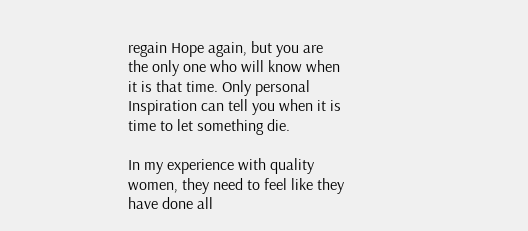regain Hope again, but you are the only one who will know when it is that time. Only personal Inspiration can tell you when it is time to let something die.

In my experience with quality women, they need to feel like they have done all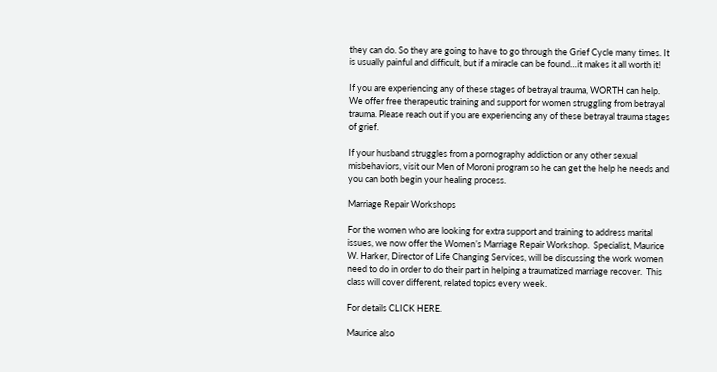they can do. So they are going to have to go through the Grief Cycle many times. It is usually painful and difficult, but if a miracle can be found…it makes it all worth it!

If you are experiencing any of these stages of betrayal trauma, WORTH can help. We offer free therapeutic training and support for women struggling from betrayal trauma. Please reach out if you are experiencing any of these betrayal trauma stages of grief.

If your husband struggles from a pornography addiction or any other sexual misbehaviors, visit our Men of Moroni program so he can get the help he needs and you can both begin your healing process.

Marriage Repair Workshops

For the women who are looking for extra support and training to address marital issues, we now offer the Women’s Marriage Repair Workshop.  Specialist, Maurice W. Harker, Director of Life Changing Services, will be discussing the work women need to do in order to do their part in helping a traumatized marriage recover.  This class will cover different, related topics every week.

For details CLICK HERE.

Maurice also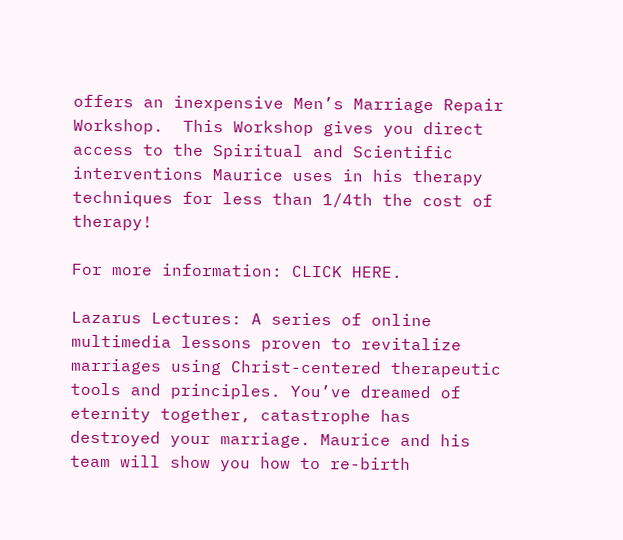offers an inexpensive Men’s Marriage Repair Workshop.  This Workshop gives you direct access to the Spiritual and Scientific interventions Maurice uses in his therapy techniques for less than 1/4th the cost of therapy!

For more information: CLICK HERE.

Lazarus Lectures: A series of online multimedia lessons proven to revitalize marriages using Christ-centered therapeutic tools and principles. You’ve dreamed of eternity together, catastrophe has destroyed your marriage. Maurice and his team will show you how to re-birth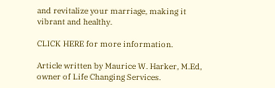and revitalize your marriage, making it vibrant and healthy.

CLICK HERE for more information.

Article written by Maurice W. Harker, M.Ed, owner of Life Changing Services.